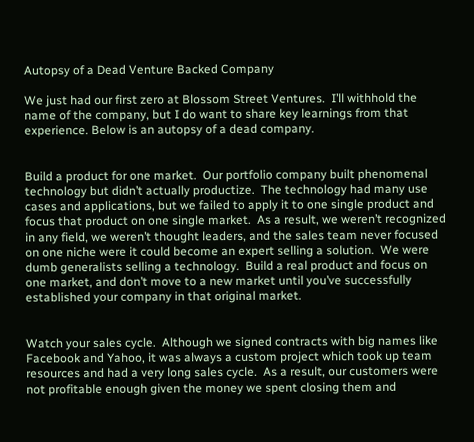Autopsy of a Dead Venture Backed Company

We just had our first zero at Blossom Street Ventures.  I’ll withhold the name of the company, but I do want to share key learnings from that experience. Below is an autopsy of a dead company.


Build a product for one market.  Our portfolio company built phenomenal technology but didn’t actually productize.  The technology had many use cases and applications, but we failed to apply it to one single product and focus that product on one single market.  As a result, we weren’t recognized in any field, we weren’t thought leaders, and the sales team never focused on one niche were it could become an expert selling a solution.  We were dumb generalists selling a technology.  Build a real product and focus on one market, and don’t move to a new market until you’ve successfully established your company in that original market.


Watch your sales cycle.  Although we signed contracts with big names like Facebook and Yahoo, it was always a custom project which took up team resources and had a very long sales cycle.  As a result, our customers were not profitable enough given the money we spent closing them and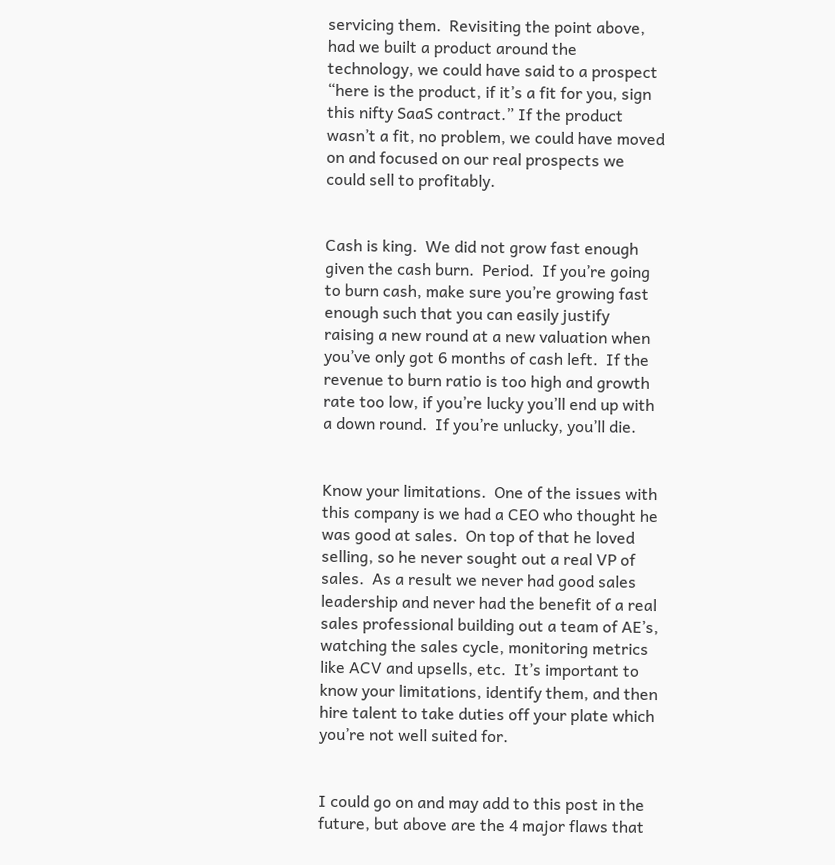servicing them.  Revisiting the point above, had we built a product around the technology, we could have said to a prospect “here is the product, if it’s a fit for you, sign this nifty SaaS contract.” If the product wasn’t a fit, no problem, we could have moved on and focused on our real prospects we could sell to profitably.


Cash is king.  We did not grow fast enough given the cash burn.  Period.  If you’re going to burn cash, make sure you’re growing fast enough such that you can easily justify raising a new round at a new valuation when you’ve only got 6 months of cash left.  If the revenue to burn ratio is too high and growth rate too low, if you’re lucky you’ll end up with a down round.  If you’re unlucky, you’ll die.


Know your limitations.  One of the issues with this company is we had a CEO who thought he was good at sales.  On top of that he loved selling, so he never sought out a real VP of sales.  As a result we never had good sales leadership and never had the benefit of a real sales professional building out a team of AE’s, watching the sales cycle, monitoring metrics like ACV and upsells, etc.  It’s important to know your limitations, identify them, and then hire talent to take duties off your plate which you’re not well suited for.


I could go on and may add to this post in the future, but above are the 4 major flaws that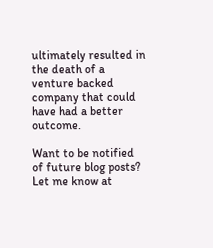ultimately resulted in the death of a venture backed company that could have had a better outcome.

Want to be notified of future blog posts? Let me know at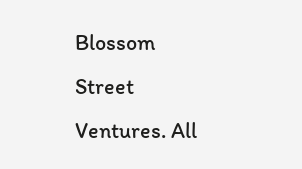Blossom Street Ventures. All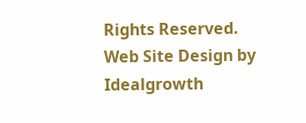Rights Reserved.
Web Site Design by Idealgrowth